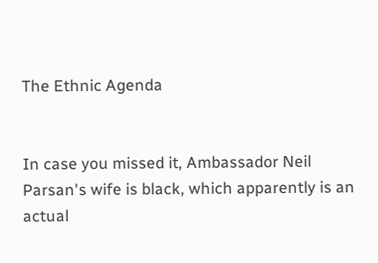The Ethnic Agenda


In case you missed it, Ambassador Neil Parsan's wife is black, which apparently is an actual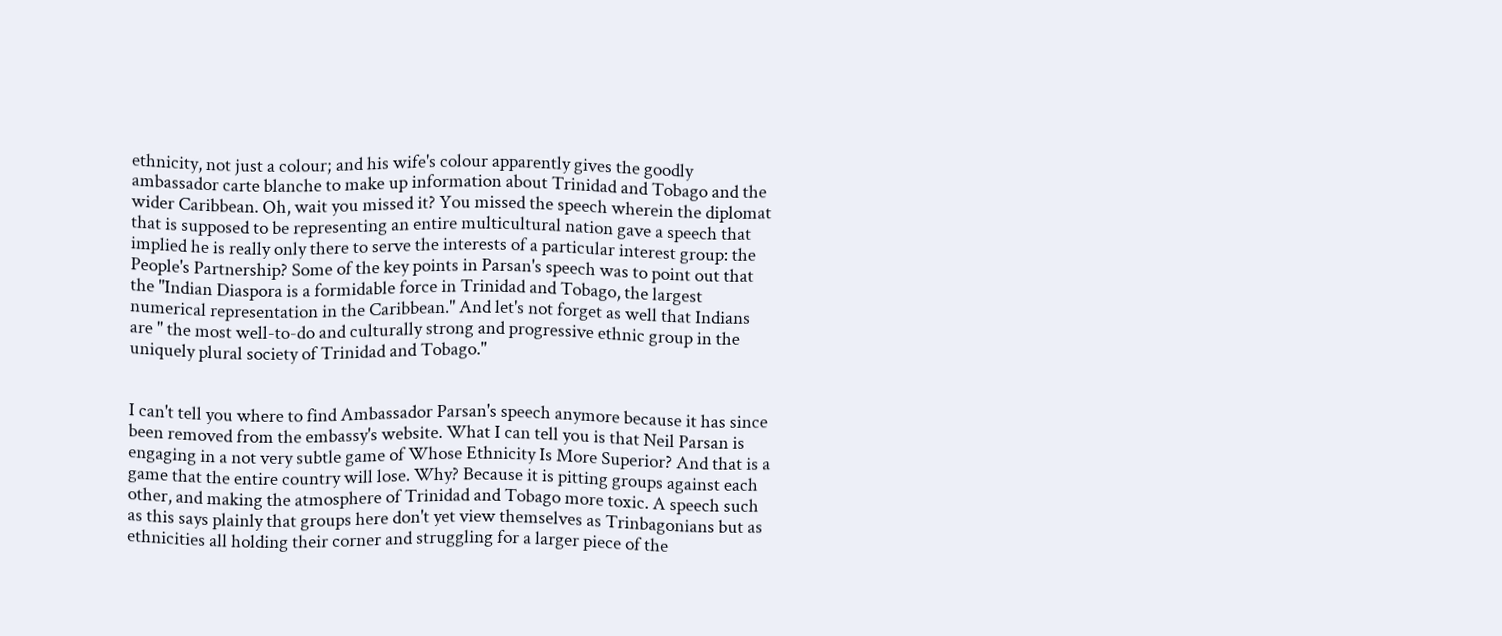ethnicity, not just a colour; and his wife's colour apparently gives the goodly ambassador carte blanche to make up information about Trinidad and Tobago and the wider Caribbean. Oh, wait you missed it? You missed the speech wherein the diplomat that is supposed to be representing an entire multicultural nation gave a speech that implied he is really only there to serve the interests of a particular interest group: the People's Partnership? Some of the key points in Parsan's speech was to point out that the "Indian Diaspora is a formidable force in Trinidad and Tobago, the largest numerical representation in the Caribbean." And let's not forget as well that Indians are " the most well-to-do and culturally strong and progressive ethnic group in the uniquely plural society of Trinidad and Tobago."


I can't tell you where to find Ambassador Parsan's speech anymore because it has since been removed from the embassy's website. What I can tell you is that Neil Parsan is engaging in a not very subtle game of Whose Ethnicity Is More Superior? And that is a game that the entire country will lose. Why? Because it is pitting groups against each other, and making the atmosphere of Trinidad and Tobago more toxic. A speech such as this says plainly that groups here don't yet view themselves as Trinbagonians but as ethnicities all holding their corner and struggling for a larger piece of the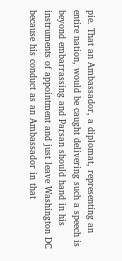pie. That an Ambassador, a diplomat, representing an entire nation, would be caught delivering such a speech is beyond embarrassing and Parsan should hand in his instruments of appointment and just leave Washington DC because his conduct as an Ambassador in that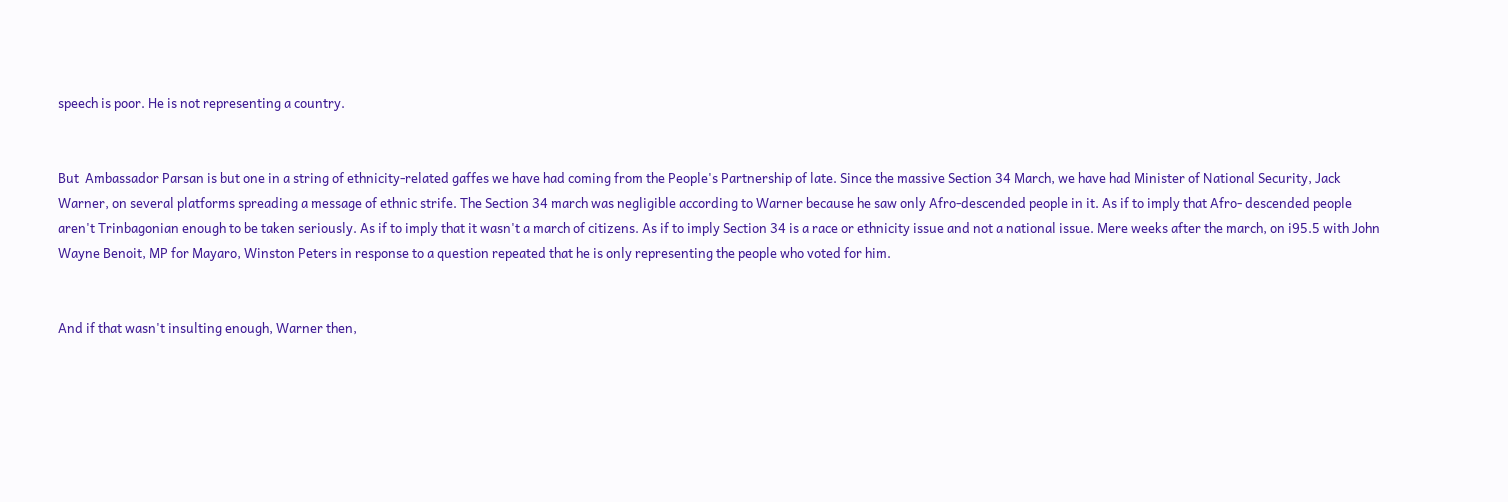speech is poor. He is not representing a country.


But  Ambassador Parsan is but one in a string of ethnicity-related gaffes we have had coming from the People's Partnership of late. Since the massive Section 34 March, we have had Minister of National Security, Jack Warner, on several platforms spreading a message of ethnic strife. The Section 34 march was negligible according to Warner because he saw only Afro-descended people in it. As if to imply that Afro- descended people aren't Trinbagonian enough to be taken seriously. As if to imply that it wasn't a march of citizens. As if to imply Section 34 is a race or ethnicity issue and not a national issue. Mere weeks after the march, on i95.5 with John Wayne Benoit, MP for Mayaro, Winston Peters in response to a question repeated that he is only representing the people who voted for him.


And if that wasn't insulting enough, Warner then,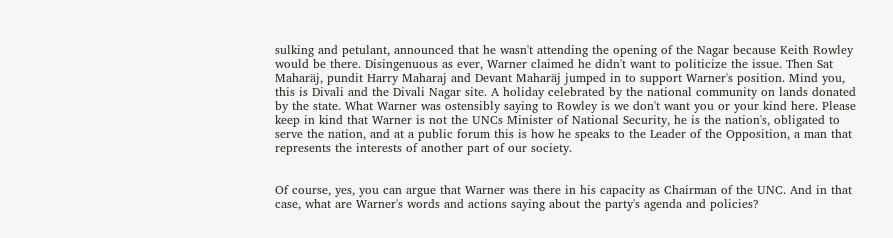sulking and petulant, announced that he wasn't attending the opening of the Nagar because Keith Rowley would be there. Disingenuous as ever, Warner claimed he didn't want to politicize the issue. Then Sat Maharäj, pundit Harry Maharaj and Devant Maharäj jumped in to support Warner's position. Mind you, this is Divali and the Divali Nagar site. A holiday celebrated by the national community on lands donated by the state. What Warner was ostensibly saying to Rowley is we don't want you or your kind here. Please keep in kind that Warner is not the UNCs Minister of National Security, he is the nation's, obligated to serve the nation, and at a public forum this is how he speaks to the Leader of the Opposition, a man that represents the interests of another part of our society.


Of course, yes, you can argue that Warner was there in his capacity as Chairman of the UNC. And in that case, what are Warner's words and actions saying about the party's agenda and policies?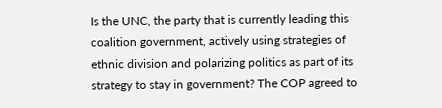Is the UNC, the party that is currently leading this coalition government, actively using strategies of ethnic division and polarizing politics as part of its strategy to stay in government? The COP agreed to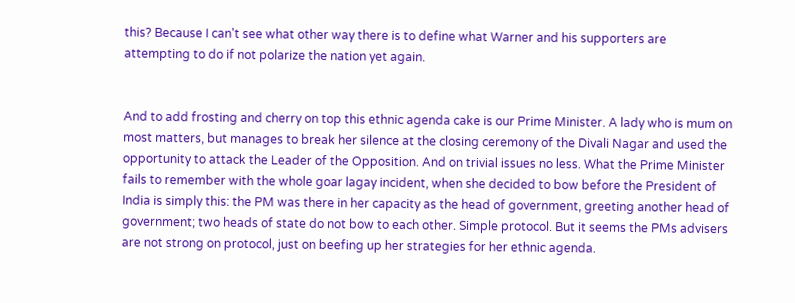this? Because I can't see what other way there is to define what Warner and his supporters are attempting to do if not polarize the nation yet again.


And to add frosting and cherry on top this ethnic agenda cake is our Prime Minister. A lady who is mum on most matters, but manages to break her silence at the closing ceremony of the Divali Nagar and used the opportunity to attack the Leader of the Opposition. And on trivial issues no less. What the Prime Minister fails to remember with the whole goar lagay incident, when she decided to bow before the President of India is simply this: the PM was there in her capacity as the head of government, greeting another head of government; two heads of state do not bow to each other. Simple protocol. But it seems the PMs advisers are not strong on protocol, just on beefing up her strategies for her ethnic agenda.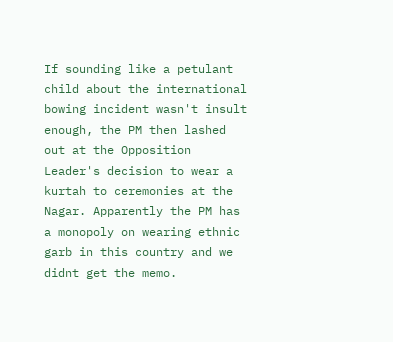If sounding like a petulant child about the international bowing incident wasn't insult enough, the PM then lashed out at the Opposition Leader's decision to wear a kurtah to ceremonies at the Nagar. Apparently the PM has a monopoly on wearing ethnic garb in this country and we didnt get the memo.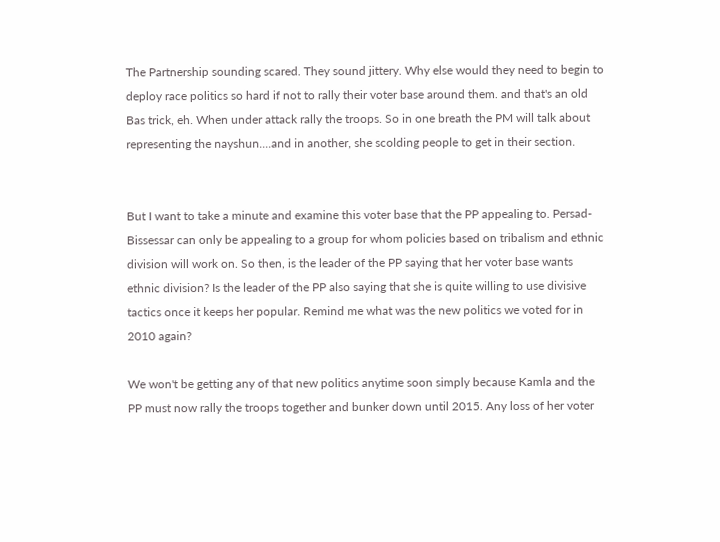The Partnership sounding scared. They sound jittery. Why else would they need to begin to deploy race politics so hard if not to rally their voter base around them. and that's an old Bas trick, eh. When under attack rally the troops. So in one breath the PM will talk about representing the nayshun....and in another, she scolding people to get in their section.


But I want to take a minute and examine this voter base that the PP appealing to. Persad-Bissessar can only be appealing to a group for whom policies based on tribalism and ethnic division will work on. So then, is the leader of the PP saying that her voter base wants ethnic division? Is the leader of the PP also saying that she is quite willing to use divisive tactics once it keeps her popular. Remind me what was the new politics we voted for in 2010 again?

We won't be getting any of that new politics anytime soon simply because Kamla and the PP must now rally the troops together and bunker down until 2015. Any loss of her voter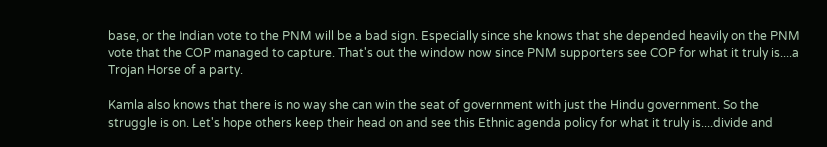base, or the Indian vote to the PNM will be a bad sign. Especially since she knows that she depended heavily on the PNM vote that the COP managed to capture. That's out the window now since PNM supporters see COP for what it truly is....a Trojan Horse of a party.

Kamla also knows that there is no way she can win the seat of government with just the Hindu government. So the struggle is on. Let's hope others keep their head on and see this Ethnic agenda policy for what it truly is....divide and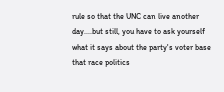rule so that the UNC can live another day....but still, you have to ask yourself what it says about the party's voter base that race politics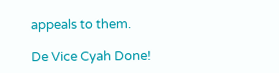appeals to them.

De Vice Cyah Done!